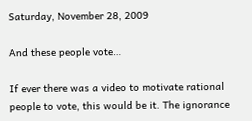Saturday, November 28, 2009

And these people vote…

If ever there was a video to motivate rational people to vote, this would be it. The ignorance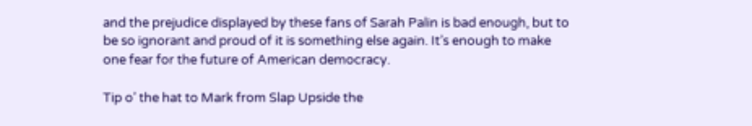and the prejudice displayed by these fans of Sarah Palin is bad enough, but to be so ignorant and proud of it is something else again. It’s enough to make one fear for the future of American democracy.

Tip o’ the hat to Mark from Slap Upside the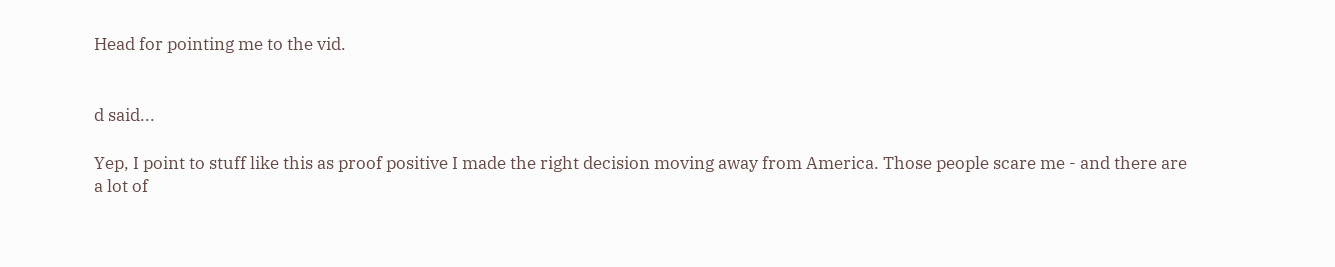Head for pointing me to the vid.


d said...

Yep, I point to stuff like this as proof positive I made the right decision moving away from America. Those people scare me - and there are a lot of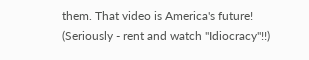them. That video is America's future! (Seriously - rent and watch "Idiocracy"!!)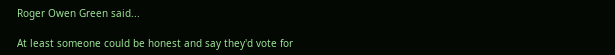Roger Owen Green said...

At least someone could be honest and say they'd vote for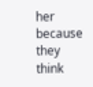her because they think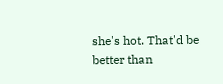she's hot. That'd be better than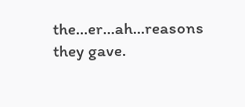the...er...ah...reasons they gave.